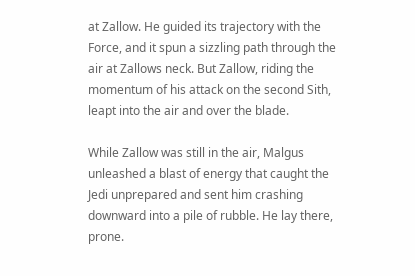at Zallow. He guided its trajectory with the Force, and it spun a sizzling path through the air at Zallows neck. But Zallow, riding the momentum of his attack on the second Sith, leapt into the air and over the blade.

While Zallow was still in the air, Malgus unleashed a blast of energy that caught the Jedi unprepared and sent him crashing downward into a pile of rubble. He lay there, prone.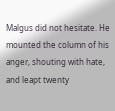Malgus did not hesitate. He mounted the column of his anger, shouting with hate, and leapt twenty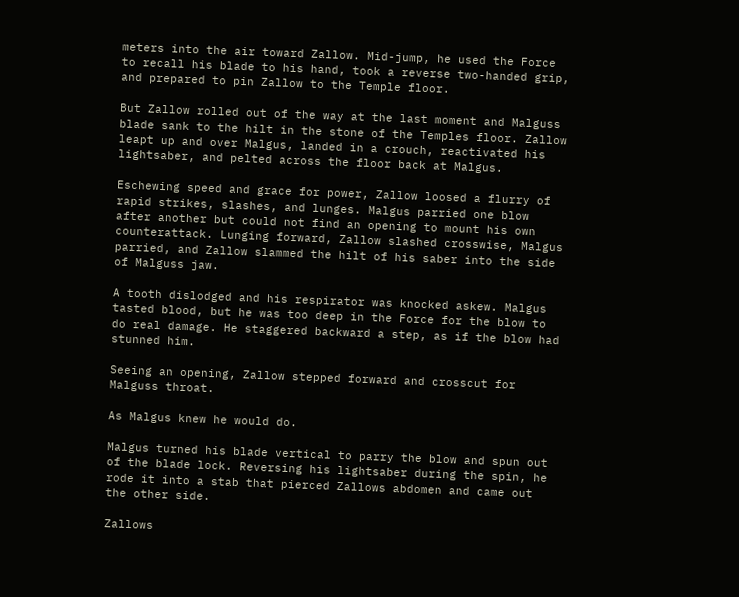meters into the air toward Zallow. Mid-jump, he used the Force to recall his blade to his hand, took a reverse two-handed grip, and prepared to pin Zallow to the Temple floor.

But Zallow rolled out of the way at the last moment and Malguss blade sank to the hilt in the stone of the Temples floor. Zallow leapt up and over Malgus, landed in a crouch, reactivated his lightsaber, and pelted across the floor back at Malgus.

Eschewing speed and grace for power, Zallow loosed a flurry of rapid strikes, slashes, and lunges. Malgus parried one blow after another but could not find an opening to mount his own counterattack. Lunging forward, Zallow slashed crosswise, Malgus parried, and Zallow slammed the hilt of his saber into the side of Malguss jaw.

A tooth dislodged and his respirator was knocked askew. Malgus tasted blood, but he was too deep in the Force for the blow to do real damage. He staggered backward a step, as if the blow had stunned him.

Seeing an opening, Zallow stepped forward and crosscut for Malguss throat.

As Malgus knew he would do.

Malgus turned his blade vertical to parry the blow and spun out of the blade lock. Reversing his lightsaber during the spin, he rode it into a stab that pierced Zallows abdomen and came out the other side.

Zallows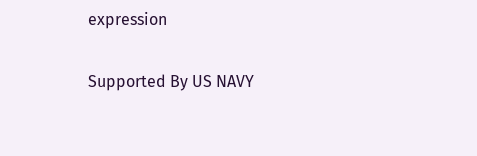expression

Supported By US NAVY